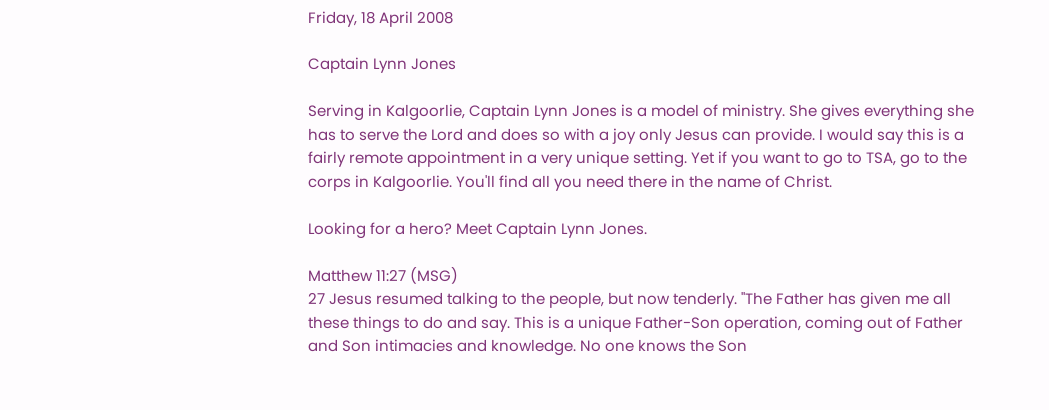Friday, 18 April 2008

Captain Lynn Jones

Serving in Kalgoorlie, Captain Lynn Jones is a model of ministry. She gives everything she has to serve the Lord and does so with a joy only Jesus can provide. I would say this is a fairly remote appointment in a very unique setting. Yet if you want to go to TSA, go to the corps in Kalgoorlie. You'll find all you need there in the name of Christ.

Looking for a hero? Meet Captain Lynn Jones.

Matthew 11:27 (MSG)
27 Jesus resumed talking to the people, but now tenderly. "The Father has given me all these things to do and say. This is a unique Father-Son operation, coming out of Father and Son intimacies and knowledge. No one knows the Son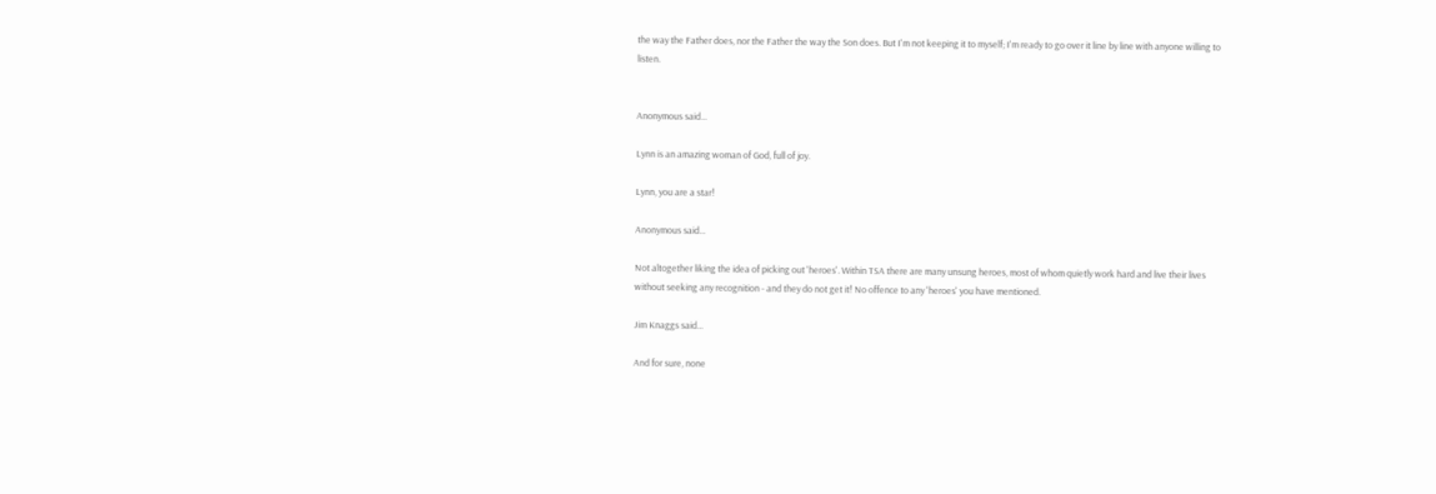the way the Father does, nor the Father the way the Son does. But I'm not keeping it to myself; I'm ready to go over it line by line with anyone willing to listen.


Anonymous said...

Lynn is an amazing woman of God, full of joy.

Lynn, you are a star!

Anonymous said...

Not altogether liking the idea of picking out 'heroes'. Within TSA there are many unsung heroes, most of whom quietly work hard and live their lives without seeking any recognition - and they do not get it! No offence to any 'heroes' you have mentioned.

Jim Knaggs said...

And for sure, none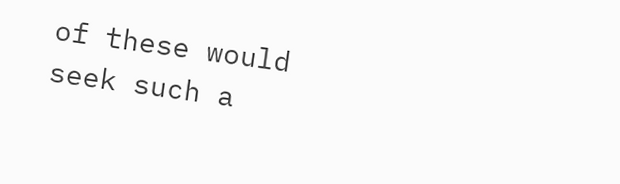of these would seek such a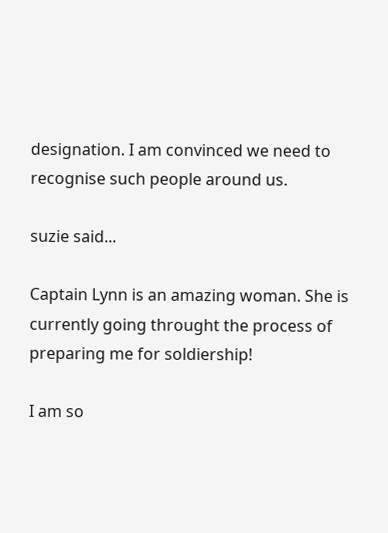designation. I am convinced we need to recognise such people around us.

suzie said...

Captain Lynn is an amazing woman. She is currently going throught the process of preparing me for soldiership!

I am so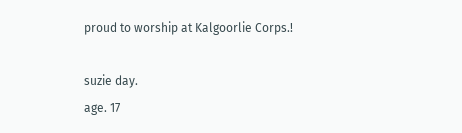proud to worship at Kalgoorlie Corps.!

suzie day.
age. 17